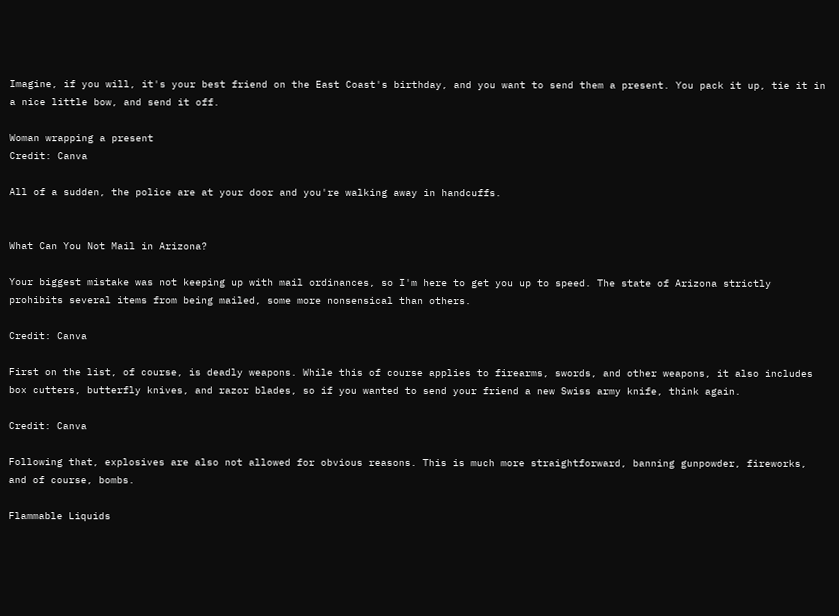Imagine, if you will, it's your best friend on the East Coast's birthday, and you want to send them a present. You pack it up, tie it in a nice little bow, and send it off.

Woman wrapping a present
Credit: Canva

All of a sudden, the police are at your door and you're walking away in handcuffs.


What Can You Not Mail in Arizona?

Your biggest mistake was not keeping up with mail ordinances, so I'm here to get you up to speed. The state of Arizona strictly prohibits several items from being mailed, some more nonsensical than others.

Credit: Canva

First on the list, of course, is deadly weapons. While this of course applies to firearms, swords, and other weapons, it also includes box cutters, butterfly knives, and razor blades, so if you wanted to send your friend a new Swiss army knife, think again.

Credit: Canva

Following that, explosives are also not allowed for obvious reasons. This is much more straightforward, banning gunpowder, fireworks, and of course, bombs.

Flammable Liquids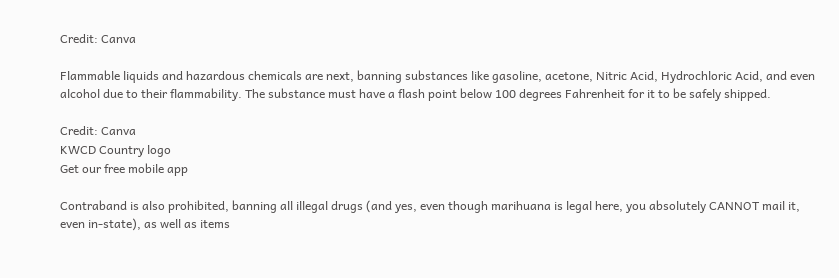Credit: Canva

Flammable liquids and hazardous chemicals are next, banning substances like gasoline, acetone, Nitric Acid, Hydrochloric Acid, and even alcohol due to their flammability. The substance must have a flash point below 100 degrees Fahrenheit for it to be safely shipped.

Credit: Canva
KWCD Country logo
Get our free mobile app

Contraband is also prohibited, banning all illegal drugs (and yes, even though marihuana is legal here, you absolutely CANNOT mail it, even in-state), as well as items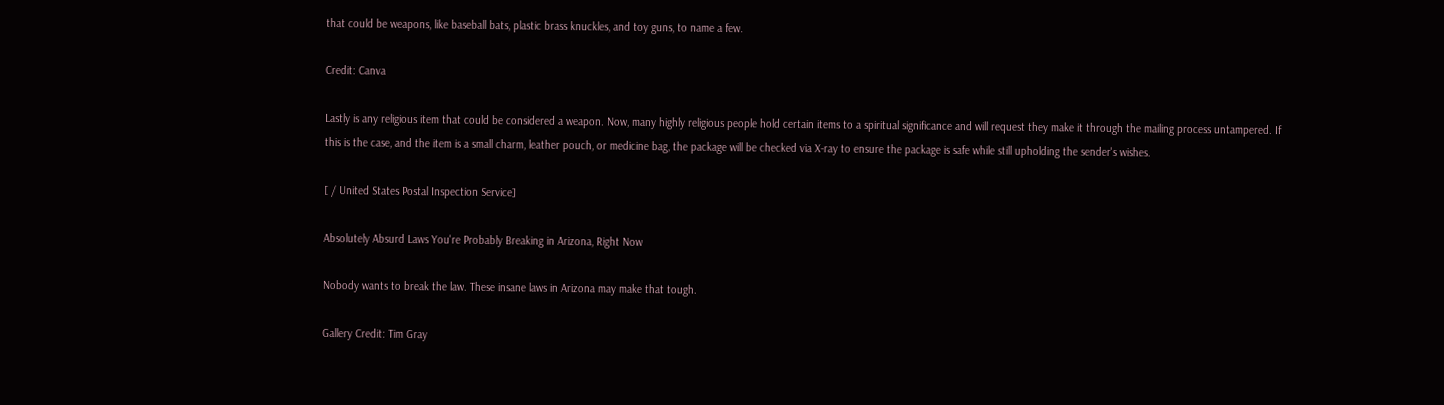that could be weapons, like baseball bats, plastic brass knuckles, and toy guns, to name a few.

Credit: Canva

Lastly is any religious item that could be considered a weapon. Now, many highly religious people hold certain items to a spiritual significance and will request they make it through the mailing process untampered. If this is the case, and the item is a small charm, leather pouch, or medicine bag, the package will be checked via X-ray to ensure the package is safe while still upholding the sender's wishes.

[ / United States Postal Inspection Service]

Absolutely Absurd Laws You're Probably Breaking in Arizona, Right Now

Nobody wants to break the law. These insane laws in Arizona may make that tough.

Gallery Credit: Tim Gray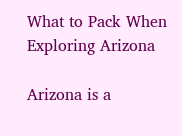What to Pack When Exploring Arizona

Arizona is a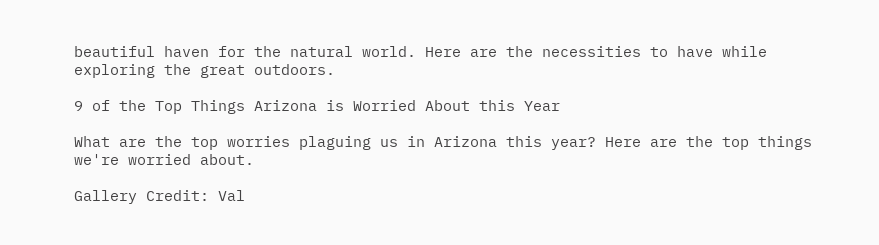beautiful haven for the natural world. Here are the necessities to have while exploring the great outdoors.

9 of the Top Things Arizona is Worried About this Year

What are the top worries plaguing us in Arizona this year? Here are the top things we're worried about.

Gallery Credit: Val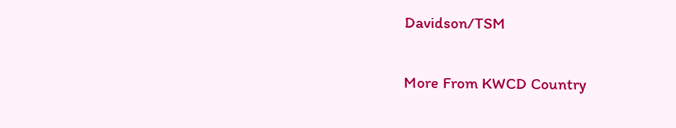Davidson/TSM

More From KWCD Country